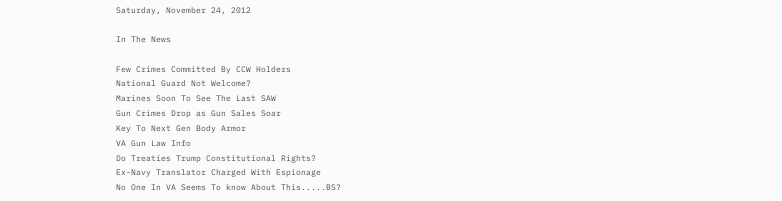Saturday, November 24, 2012

In The News

Few Crimes Committed By CCW Holders
National Guard Not Welcome?
Marines Soon To See The Last SAW
Gun Crimes Drop as Gun Sales Soar
Key To Next Gen Body Armor
VA Gun Law Info
Do Treaties Trump Constitutional Rights?
Ex-Navy Translator Charged With Espionage
No One In VA Seems To know About This.....BS?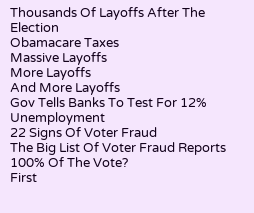Thousands Of Layoffs After The Election
Obamacare Taxes
Massive Layoffs
More Layoffs
And More Layoffs
Gov Tells Banks To Test For 12% Unemployment
22 Signs Of Voter Fraud
The Big List Of Voter Fraud Reports
100% Of The Vote?
First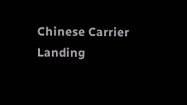Chinese Carrier Landing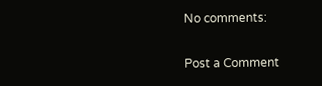No comments:

Post a Comment